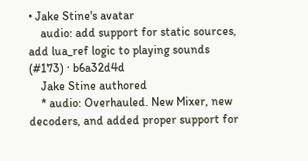• Jake Stine's avatar
    audio: add support for static sources, add lua_ref logic to playing sounds (#173) · b6a32d4d
    Jake Stine authored
    * audio: Overhauled. New Mixer, new decoders, and added proper support for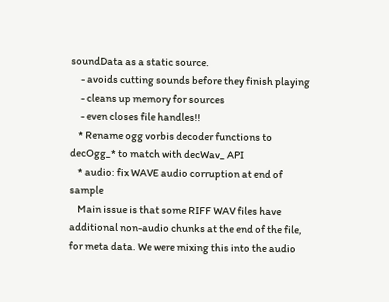soundData as a static source.
     - avoids cutting sounds before they finish playing
     - cleans up memory for sources
     - even closes file handles!!
    * Rename ogg vorbis decoder functions to decOgg_* to match with decWav_ API
    * audio: fix WAVE audio corruption at end of sample
    Main issue is that some RIFF WAV files have additional non-audio chunks at the end of the file, for meta data. We were mixing this into the audio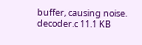buffer, causing noise.
decoder.c 11.1 KB